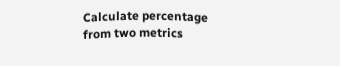Calculate percentage from two metrics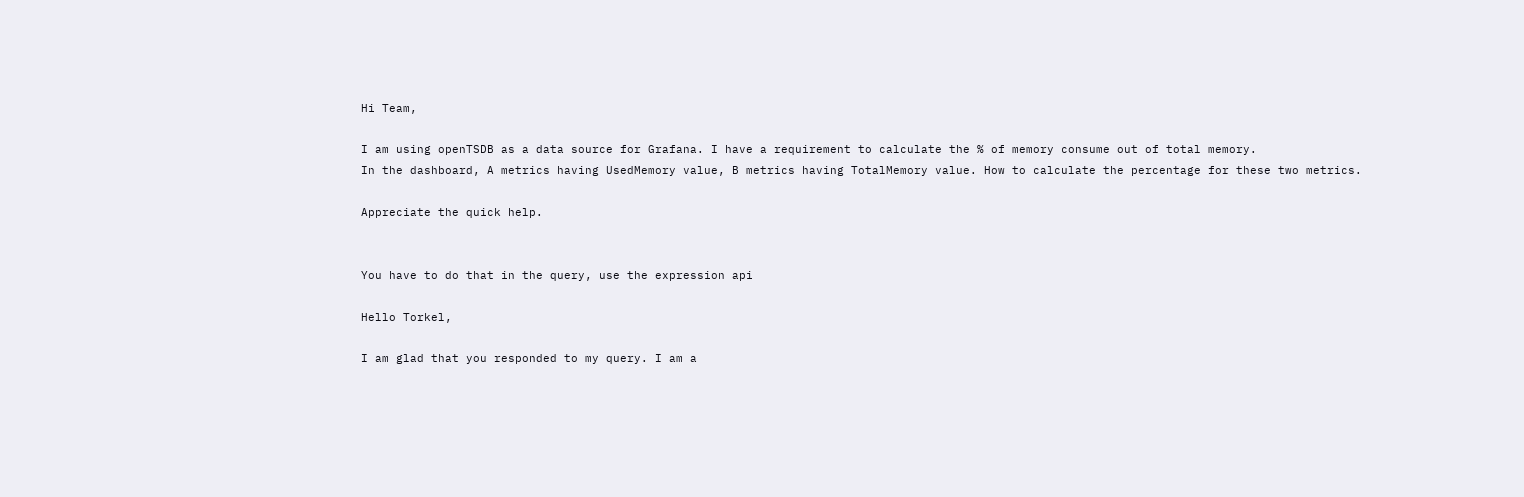Hi Team,

I am using openTSDB as a data source for Grafana. I have a requirement to calculate the % of memory consume out of total memory.
In the dashboard, A metrics having UsedMemory value, B metrics having TotalMemory value. How to calculate the percentage for these two metrics.

Appreciate the quick help.


You have to do that in the query, use the expression api

Hello Torkel,

I am glad that you responded to my query. I am a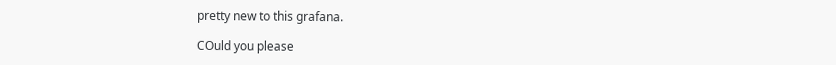pretty new to this grafana.

COuld you please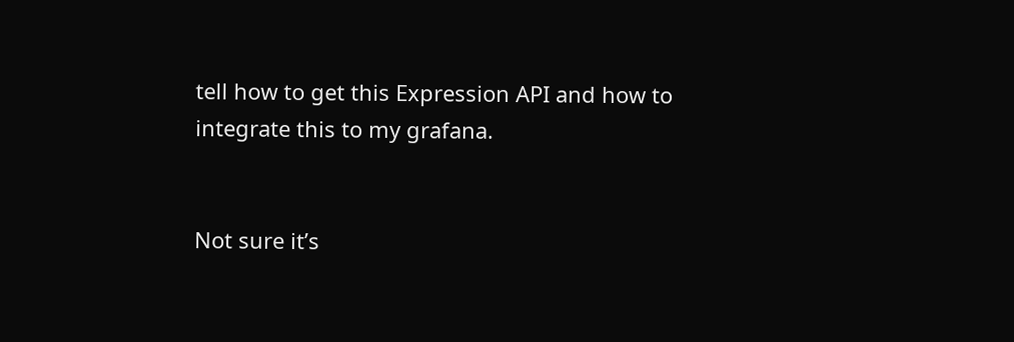tell how to get this Expression API and how to integrate this to my grafana.


Not sure it’s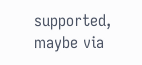supported, maybe via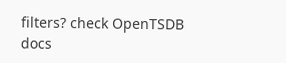filters? check OpenTSDB docs